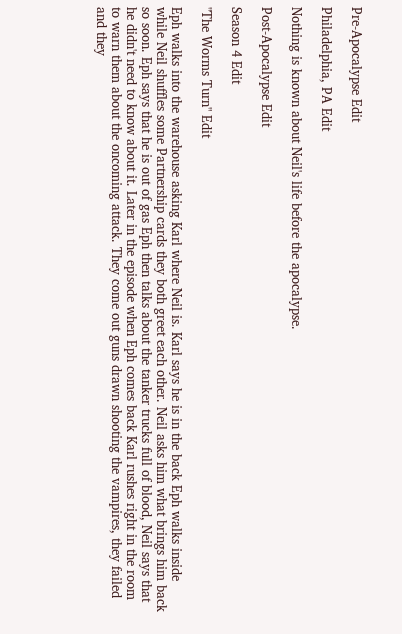Pre-Apocalypse Edit

Philadelphia, PA Edit

Nothing is known about Neil's life before the apocalypse.

Post-Apocalypse Edit

Season 4 Edit

"The Worms Turn" Edit

Eph walks into the warehouse asking Karl where Neil is. Karl says he is in the back Eph walks inside while Neil shuffles some Partnership cards they both greet each other. Neil asks him what brings him back so soon. Eph says that he is out of gas Eph then talks about the tanker trucks full of blood, Neil says that he didn't need to know about it. Later in the episode when Eph comes back Karl rushes right in the room to warn them about the oncoming attack. They come out guns drawn shooting the vampires, they failed and they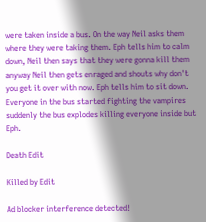were taken inside a bus. On the way Neil asks them where they were taking them. Eph tells him to calm down, Neil then says that they were gonna kill them anyway Neil then gets enraged and shouts why don't you get it over with now. Eph tells him to sit down. Everyone in the bus started fighting the vampires suddenly the bus explodes killing everyone inside but Eph.

Death Edit

Killed by Edit

Ad blocker interference detected!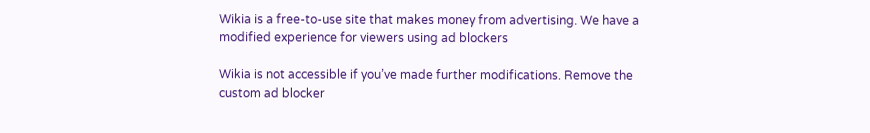Wikia is a free-to-use site that makes money from advertising. We have a modified experience for viewers using ad blockers

Wikia is not accessible if you’ve made further modifications. Remove the custom ad blocker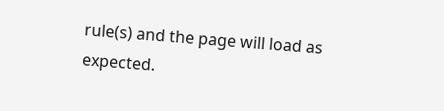rule(s) and the page will load as expected.